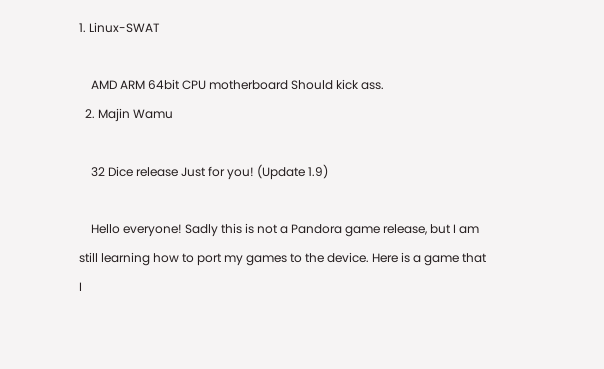1. Linux-SWAT

    AMD ARM 64bit CPU motherboard Should kick ass.
  2. Majin Wamu

    32 Dice release Just for you! (Update 1.9)

    Hello everyone! Sadly this is not a Pandora game release, but I am still learning how to port my games to the device. Here is a game that I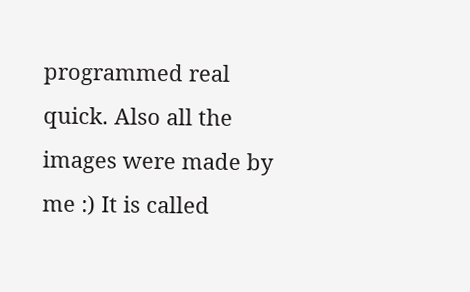programmed real quick. Also all the images were made by me :) It is called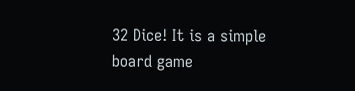32 Dice! It is a simple board game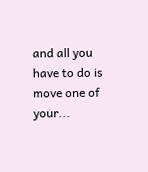and all you have to do is move one of your...